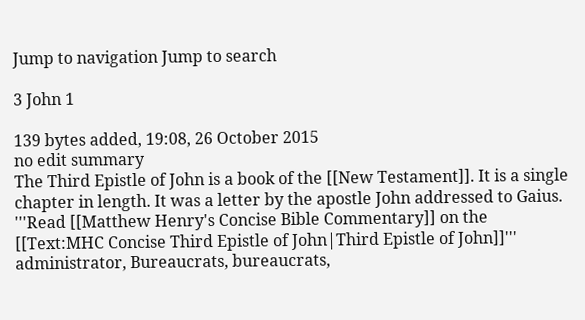Jump to navigation Jump to search

3 John 1

139 bytes added, 19:08, 26 October 2015
no edit summary
The Third Epistle of John is a book of the [[New Testament]]. It is a single chapter in length. It was a letter by the apostle John addressed to Gaius.
'''Read [[Matthew Henry's Concise Bible Commentary]] on the [[Text:MHC Concise Third Epistle of John|Third Epistle of John]]'''
administrator, Bureaucrats, bureaucrats,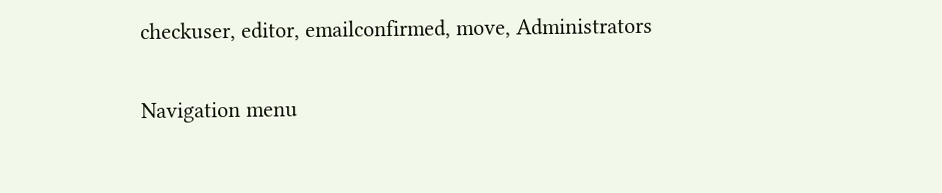checkuser, editor, emailconfirmed, move, Administrators

Navigation menu